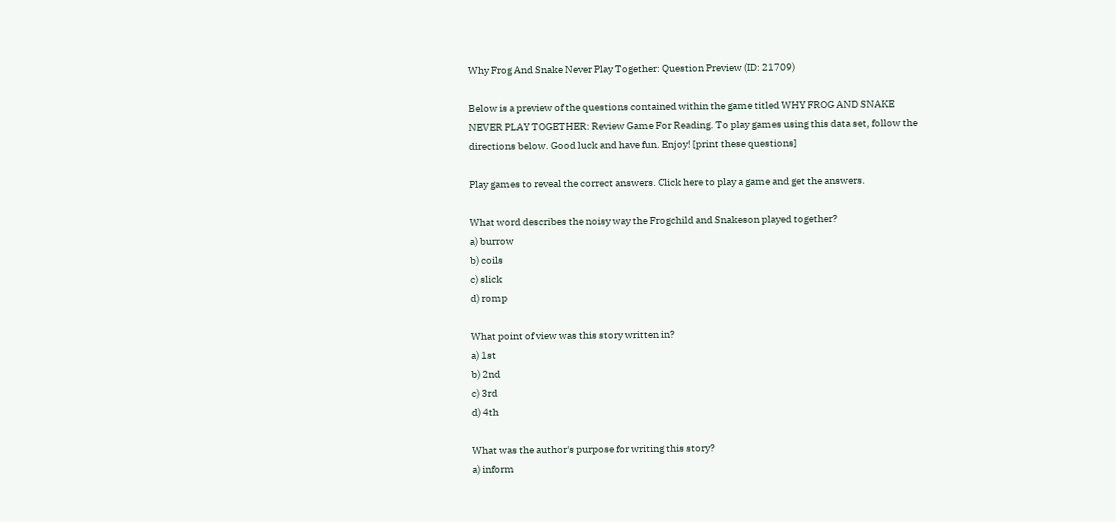Why Frog And Snake Never Play Together: Question Preview (ID: 21709)

Below is a preview of the questions contained within the game titled WHY FROG AND SNAKE NEVER PLAY TOGETHER: Review Game For Reading. To play games using this data set, follow the directions below. Good luck and have fun. Enjoy! [print these questions]

Play games to reveal the correct answers. Click here to play a game and get the answers.

What word describes the noisy way the Frogchild and Snakeson played together?
a) burrow
b) coils
c) slick
d) romp

What point of view was this story written in?
a) 1st
b) 2nd
c) 3rd
d) 4th

What was the author's purpose for writing this story?
a) inform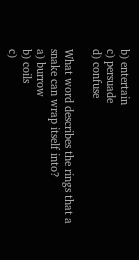b) entertain
c) persuade
d) confuse

What word describes the rings that a snake can wrap itself into?
a) burrow
b) coils
c)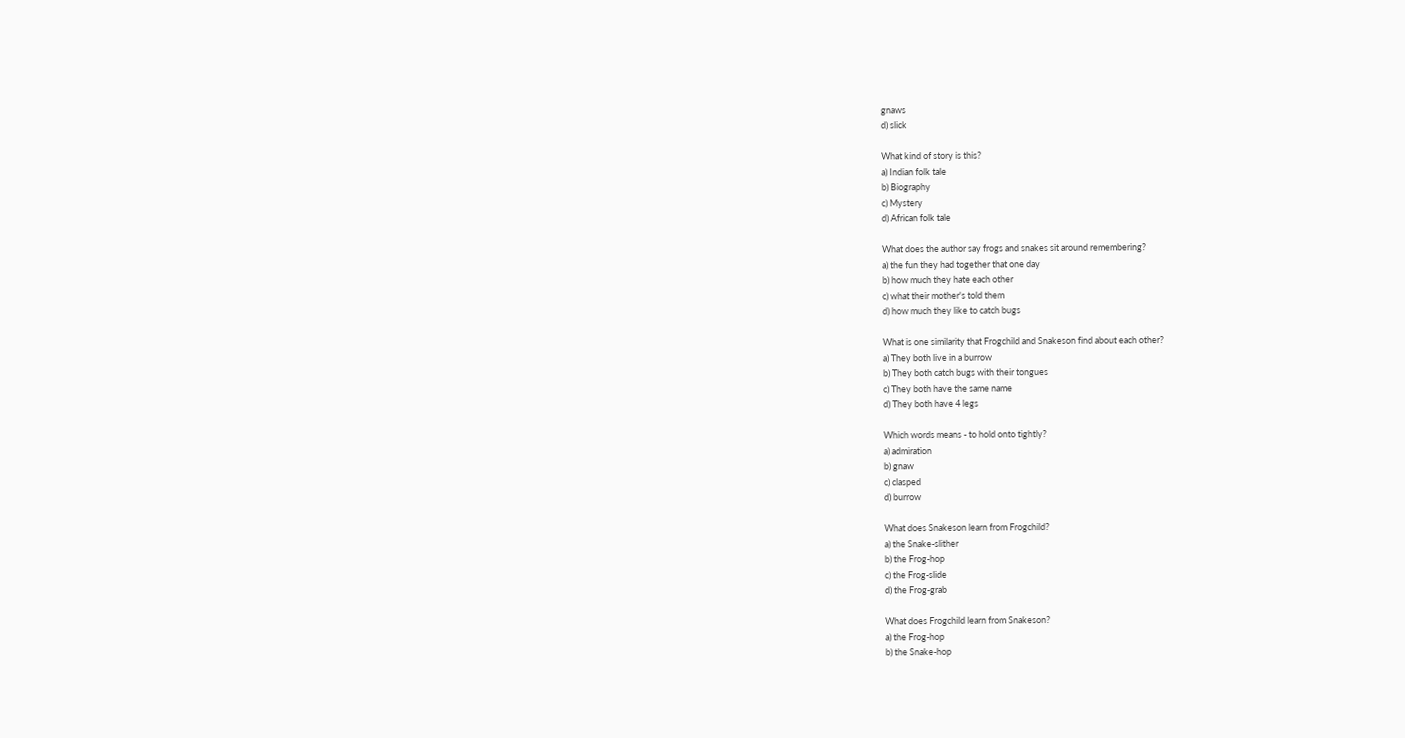gnaws
d) slick

What kind of story is this?
a) Indian folk tale
b) Biography
c) Mystery
d) African folk tale

What does the author say frogs and snakes sit around remembering?
a) the fun they had together that one day
b) how much they hate each other
c) what their mother's told them
d) how much they like to catch bugs

What is one similarity that Frogchild and Snakeson find about each other?
a) They both live in a burrow
b) They both catch bugs with their tongues
c) They both have the same name
d) They both have 4 legs

Which words means - to hold onto tightly?
a) admiration
b) gnaw
c) clasped
d) burrow

What does Snakeson learn from Frogchild?
a) the Snake-slither
b) the Frog-hop
c) the Frog-slide
d) the Frog-grab

What does Frogchild learn from Snakeson?
a) the Frog-hop
b) the Snake-hop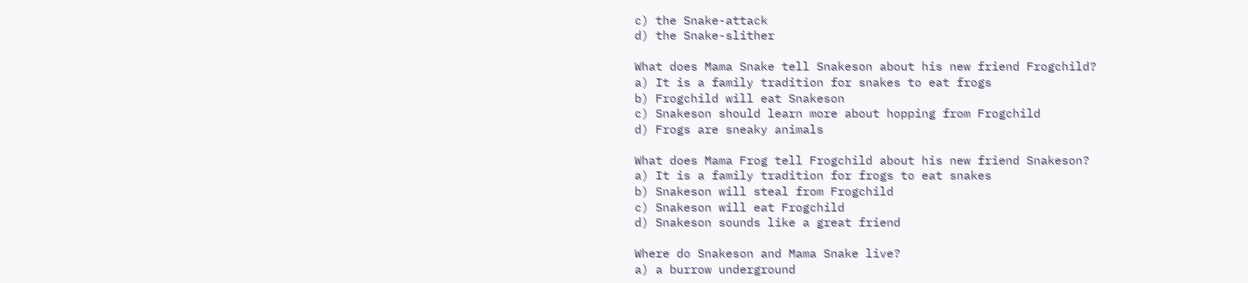c) the Snake-attack
d) the Snake-slither

What does Mama Snake tell Snakeson about his new friend Frogchild?
a) It is a family tradition for snakes to eat frogs
b) Frogchild will eat Snakeson
c) Snakeson should learn more about hopping from Frogchild
d) Frogs are sneaky animals

What does Mama Frog tell Frogchild about his new friend Snakeson?
a) It is a family tradition for frogs to eat snakes
b) Snakeson will steal from Frogchild
c) Snakeson will eat Frogchild
d) Snakeson sounds like a great friend

Where do Snakeson and Mama Snake live?
a) a burrow underground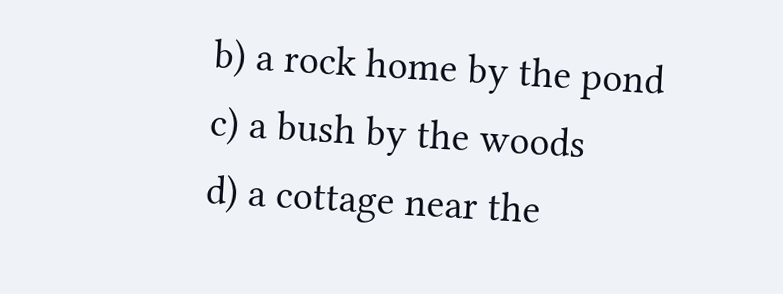b) a rock home by the pond
c) a bush by the woods
d) a cottage near the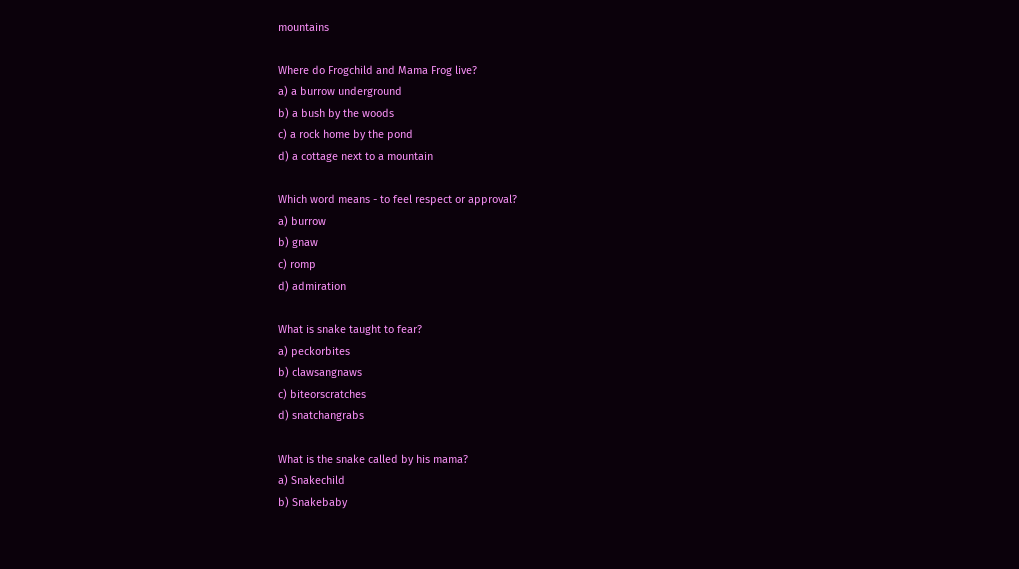mountains

Where do Frogchild and Mama Frog live?
a) a burrow underground
b) a bush by the woods
c) a rock home by the pond
d) a cottage next to a mountain

Which word means - to feel respect or approval?
a) burrow
b) gnaw
c) romp
d) admiration

What is snake taught to fear?
a) peckorbites
b) clawsangnaws
c) biteorscratches
d) snatchangrabs

What is the snake called by his mama?
a) Snakechild
b) Snakebaby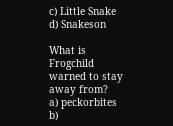c) Little Snake
d) Snakeson

What is Frogchild warned to stay away from?
a) peckorbites
b)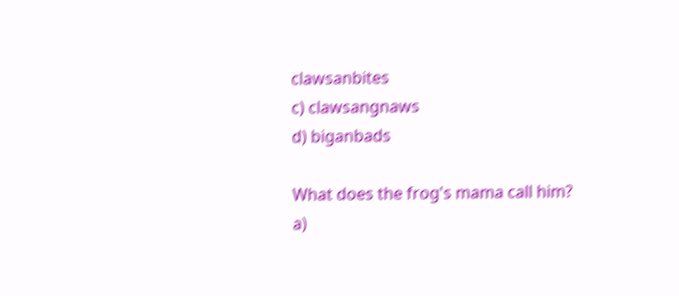clawsanbites
c) clawsangnaws
d) biganbads

What does the frog's mama call him?
a)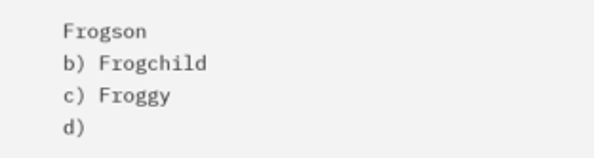Frogson
b) Frogchild
c) Froggy
d)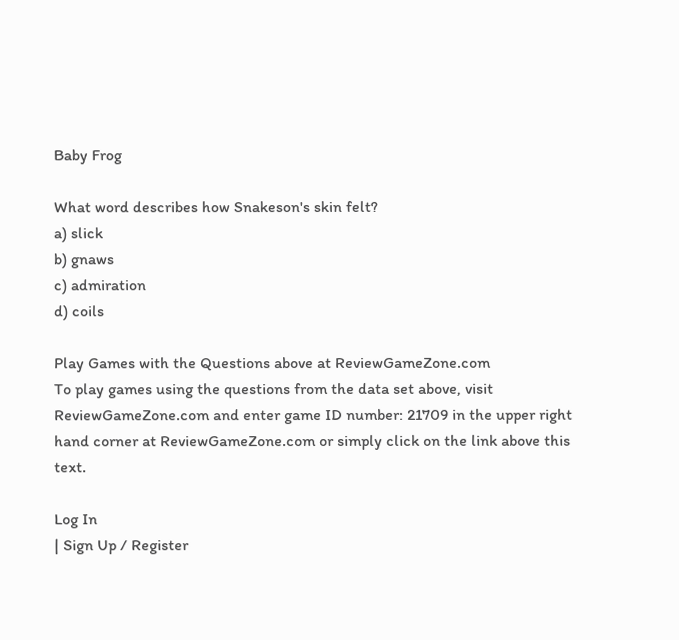Baby Frog

What word describes how Snakeson's skin felt?
a) slick
b) gnaws
c) admiration
d) coils

Play Games with the Questions above at ReviewGameZone.com
To play games using the questions from the data set above, visit ReviewGameZone.com and enter game ID number: 21709 in the upper right hand corner at ReviewGameZone.com or simply click on the link above this text.

Log In
| Sign Up / Register